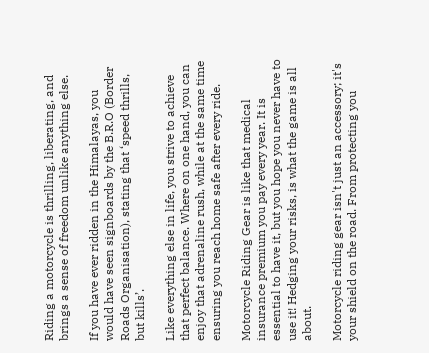Riding a motorcycle is thrilling, liberating, and brings a sense of freedom unlike anything else.

If you have ever ridden in the Himalayas, you would have seen signboards by the B.R.O (Border Roads Organisation), stating that ‘speed thrills, but kills’.

Like everything else in life, you strive to achieve that perfect balance. Where on one hand, you can enjoy that adrenaline rush, while at the same time ensuring you reach home safe after every ride.

Motorcycle Riding Gear is like that medical insurance premium you pay every year. It is essential to have it, but you hope you never have to use it! Hedging your risks, is what the game is all about.

Motorcycle riding gear isn't just an accessory; it's your shield on the road. From protecting you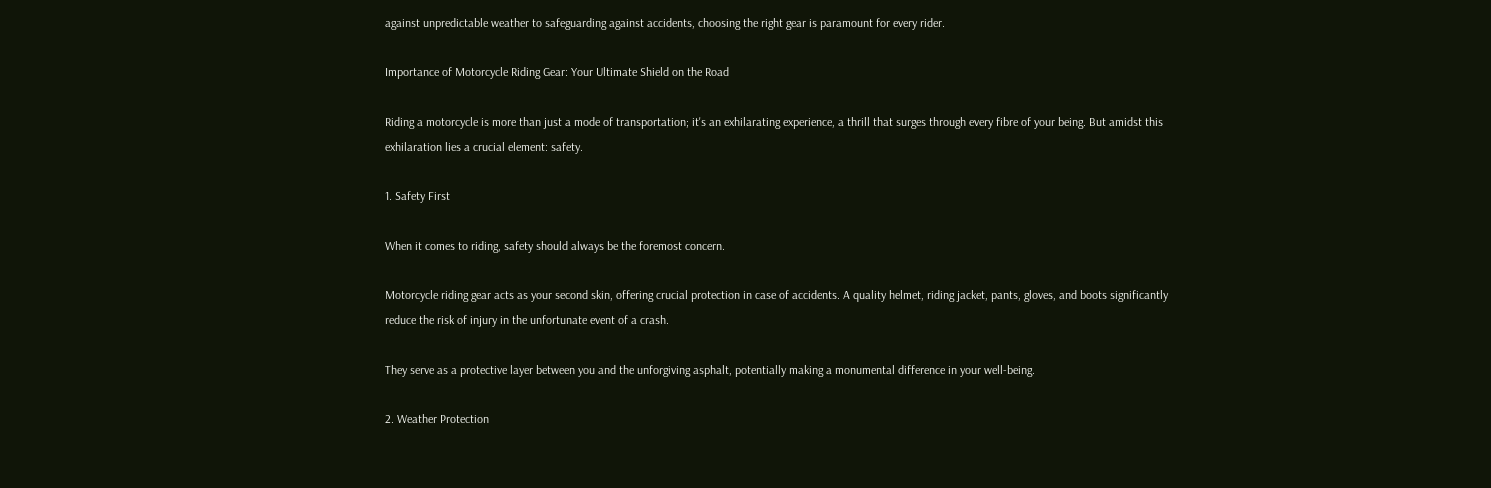against unpredictable weather to safeguarding against accidents, choosing the right gear is paramount for every rider.

Importance of Motorcycle Riding Gear: Your Ultimate Shield on the Road

Riding a motorcycle is more than just a mode of transportation; it's an exhilarating experience, a thrill that surges through every fibre of your being. But amidst this exhilaration lies a crucial element: safety.

1. Safety First

When it comes to riding, safety should always be the foremost concern.

Motorcycle riding gear acts as your second skin, offering crucial protection in case of accidents. A quality helmet, riding jacket, pants, gloves, and boots significantly reduce the risk of injury in the unfortunate event of a crash.

They serve as a protective layer between you and the unforgiving asphalt, potentially making a monumental difference in your well-being.

2. Weather Protection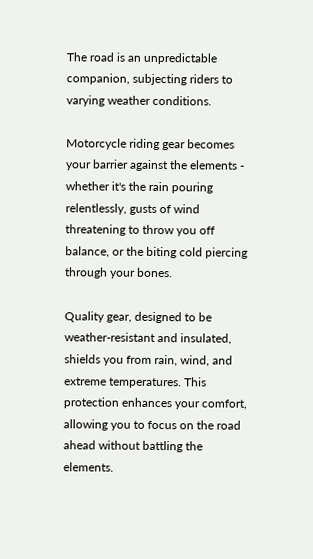The road is an unpredictable companion, subjecting riders to varying weather conditions.

Motorcycle riding gear becomes your barrier against the elements - whether it's the rain pouring relentlessly, gusts of wind threatening to throw you off balance, or the biting cold piercing through your bones.

Quality gear, designed to be weather-resistant and insulated, shields you from rain, wind, and extreme temperatures. This protection enhances your comfort, allowing you to focus on the road ahead without battling the elements.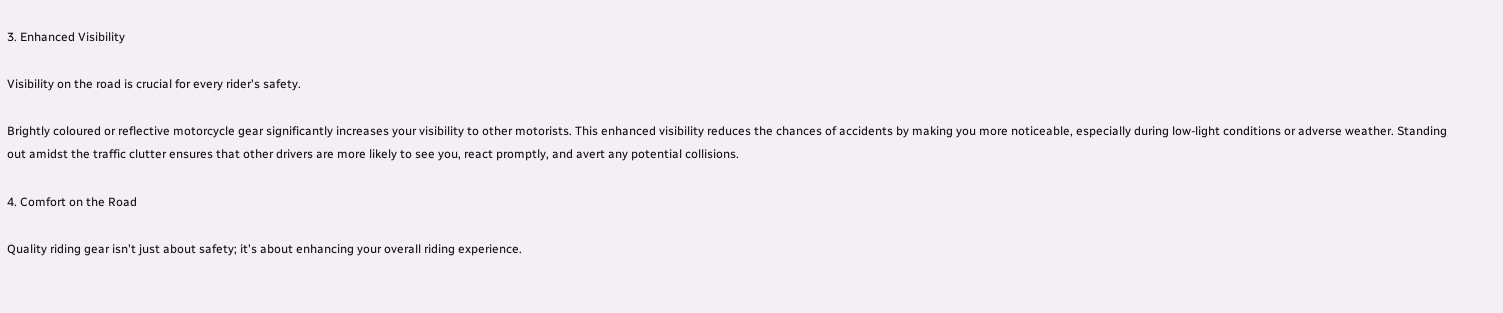3. Enhanced Visibility

Visibility on the road is crucial for every rider's safety.

Brightly coloured or reflective motorcycle gear significantly increases your visibility to other motorists. This enhanced visibility reduces the chances of accidents by making you more noticeable, especially during low-light conditions or adverse weather. Standing out amidst the traffic clutter ensures that other drivers are more likely to see you, react promptly, and avert any potential collisions.

4. Comfort on the Road

Quality riding gear isn't just about safety; it's about enhancing your overall riding experience.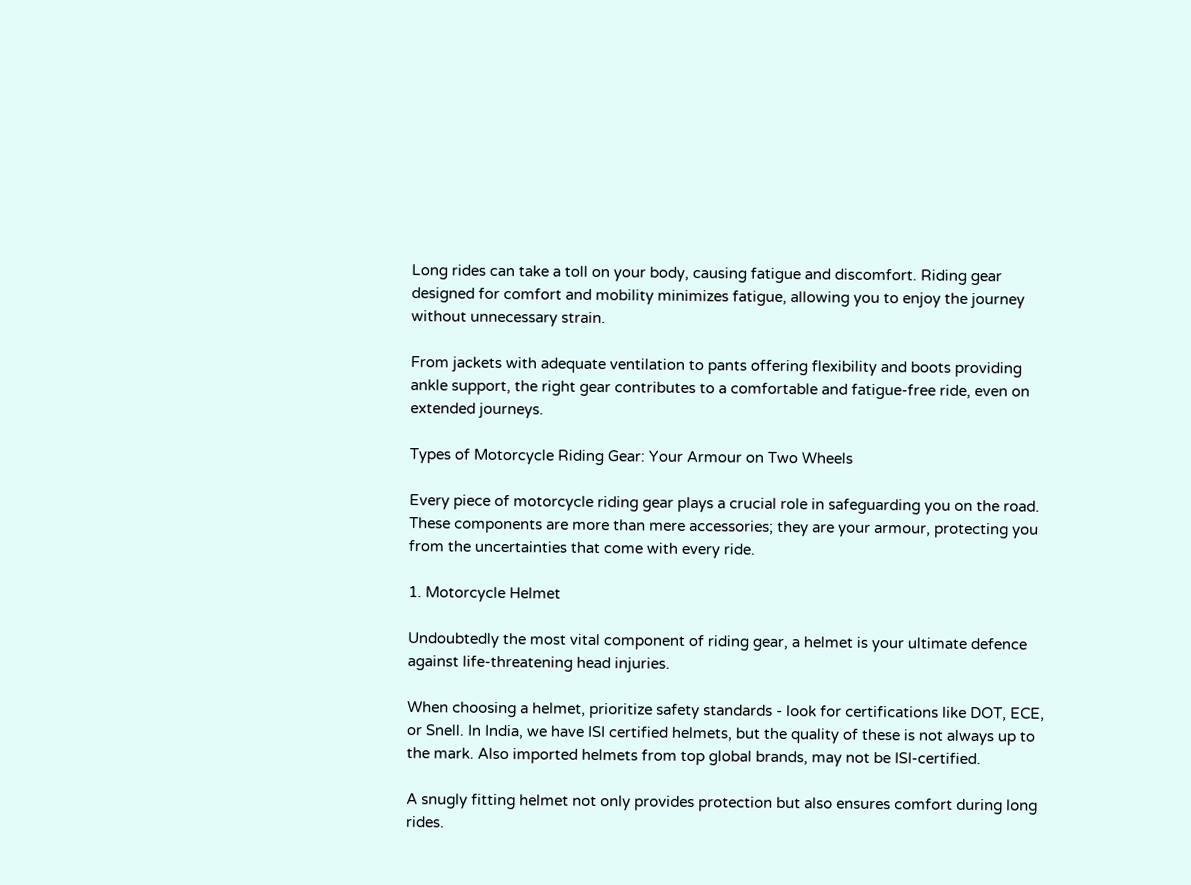Long rides can take a toll on your body, causing fatigue and discomfort. Riding gear designed for comfort and mobility minimizes fatigue, allowing you to enjoy the journey without unnecessary strain.

From jackets with adequate ventilation to pants offering flexibility and boots providing ankle support, the right gear contributes to a comfortable and fatigue-free ride, even on extended journeys.

Types of Motorcycle Riding Gear: Your Armour on Two Wheels

Every piece of motorcycle riding gear plays a crucial role in safeguarding you on the road. These components are more than mere accessories; they are your armour, protecting you from the uncertainties that come with every ride.

1. Motorcycle Helmet

Undoubtedly the most vital component of riding gear, a helmet is your ultimate defence against life-threatening head injuries.

When choosing a helmet, prioritize safety standards - look for certifications like DOT, ECE, or Snell. In India, we have ISI certified helmets, but the quality of these is not always up to the mark. Also imported helmets from top global brands, may not be ISI-certified.

A snugly fitting helmet not only provides protection but also ensures comfort during long rides.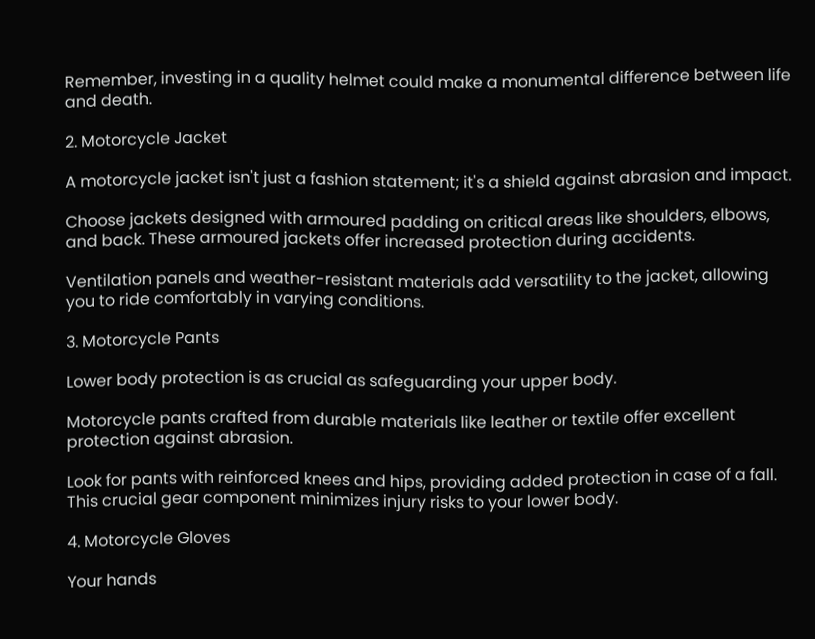Remember, investing in a quality helmet could make a monumental difference between life and death.

2. Motorcycle Jacket

A motorcycle jacket isn't just a fashion statement; it's a shield against abrasion and impact.

Choose jackets designed with armoured padding on critical areas like shoulders, elbows, and back. These armoured jackets offer increased protection during accidents.

Ventilation panels and weather-resistant materials add versatility to the jacket, allowing you to ride comfortably in varying conditions.

3. Motorcycle Pants

Lower body protection is as crucial as safeguarding your upper body.

Motorcycle pants crafted from durable materials like leather or textile offer excellent protection against abrasion.

Look for pants with reinforced knees and hips, providing added protection in case of a fall. This crucial gear component minimizes injury risks to your lower body.

4. Motorcycle Gloves

Your hands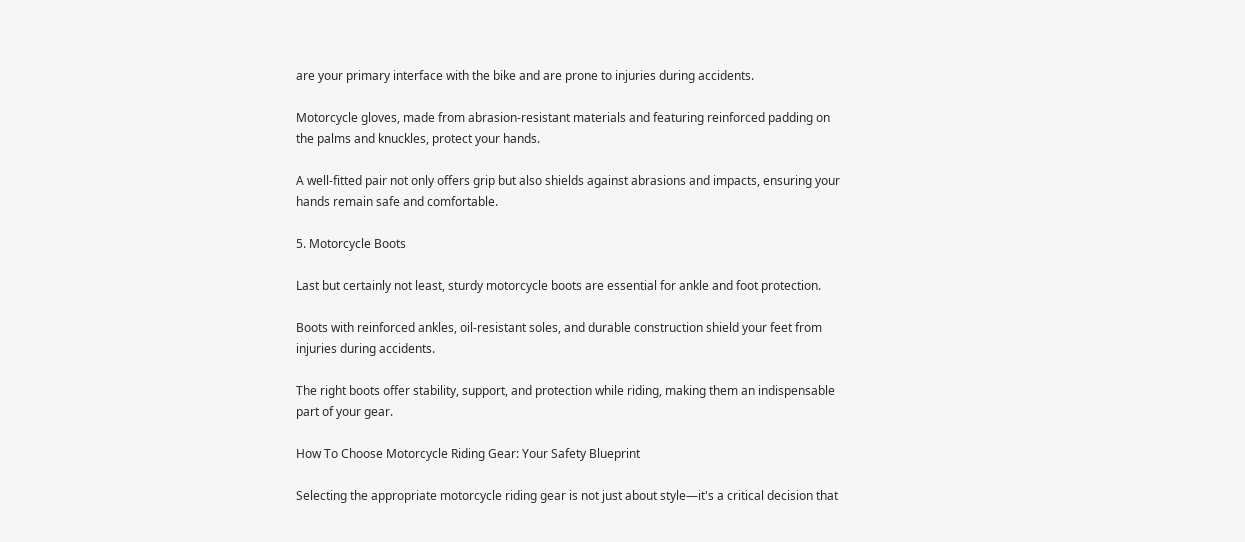are your primary interface with the bike and are prone to injuries during accidents.

Motorcycle gloves, made from abrasion-resistant materials and featuring reinforced padding on the palms and knuckles, protect your hands.

A well-fitted pair not only offers grip but also shields against abrasions and impacts, ensuring your hands remain safe and comfortable.

5. Motorcycle Boots

Last but certainly not least, sturdy motorcycle boots are essential for ankle and foot protection.

Boots with reinforced ankles, oil-resistant soles, and durable construction shield your feet from injuries during accidents.

The right boots offer stability, support, and protection while riding, making them an indispensable part of your gear.

How To Choose Motorcycle Riding Gear: Your Safety Blueprint

Selecting the appropriate motorcycle riding gear is not just about style—it's a critical decision that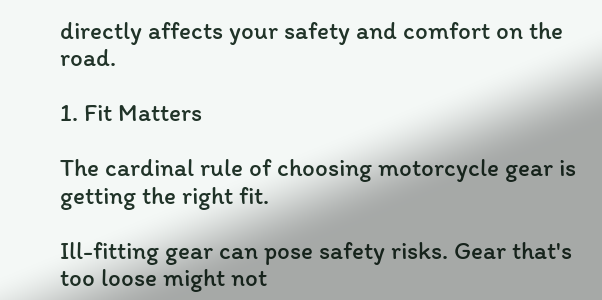directly affects your safety and comfort on the road.

1. Fit Matters

The cardinal rule of choosing motorcycle gear is getting the right fit.

Ill-fitting gear can pose safety risks. Gear that's too loose might not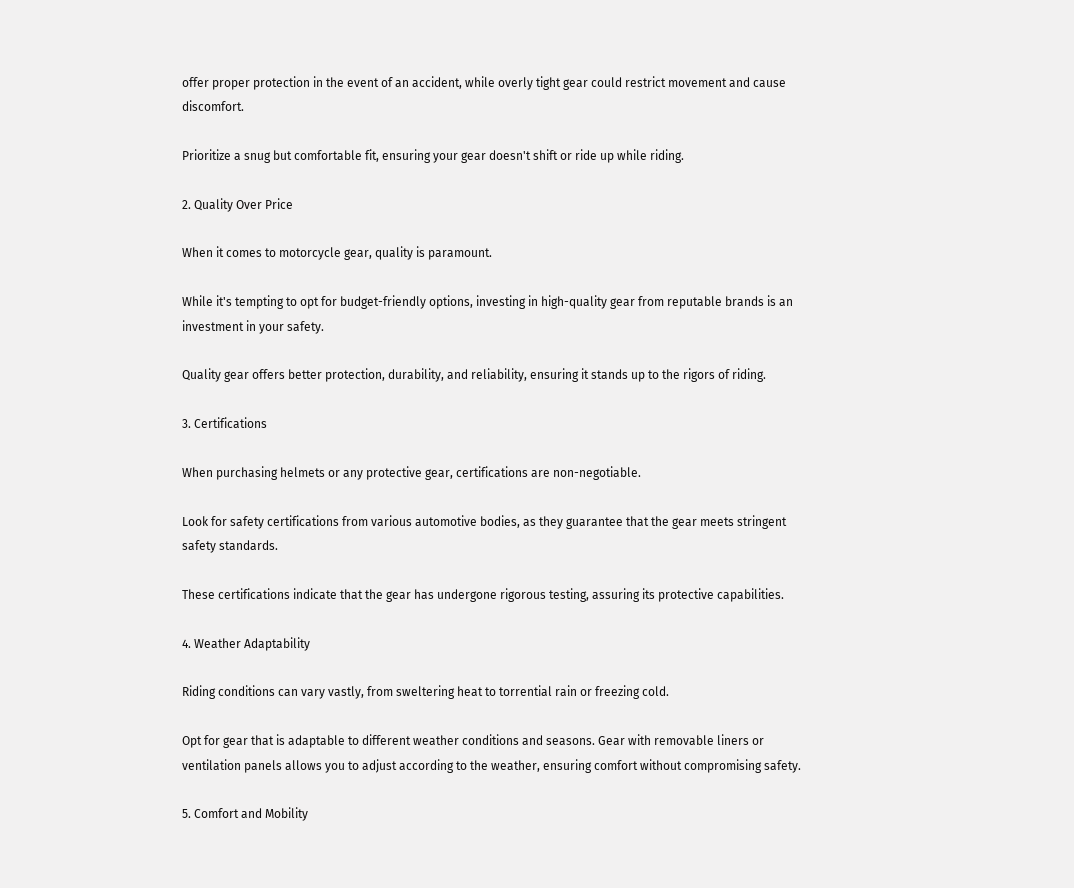offer proper protection in the event of an accident, while overly tight gear could restrict movement and cause discomfort.

Prioritize a snug but comfortable fit, ensuring your gear doesn't shift or ride up while riding.

2. Quality Over Price

When it comes to motorcycle gear, quality is paramount.

While it's tempting to opt for budget-friendly options, investing in high-quality gear from reputable brands is an investment in your safety.

Quality gear offers better protection, durability, and reliability, ensuring it stands up to the rigors of riding.

3. Certifications

When purchasing helmets or any protective gear, certifications are non-negotiable.

Look for safety certifications from various automotive bodies, as they guarantee that the gear meets stringent safety standards.

These certifications indicate that the gear has undergone rigorous testing, assuring its protective capabilities.

4. Weather Adaptability

Riding conditions can vary vastly, from sweltering heat to torrential rain or freezing cold.

Opt for gear that is adaptable to different weather conditions and seasons. Gear with removable liners or ventilation panels allows you to adjust according to the weather, ensuring comfort without compromising safety.

5. Comfort and Mobility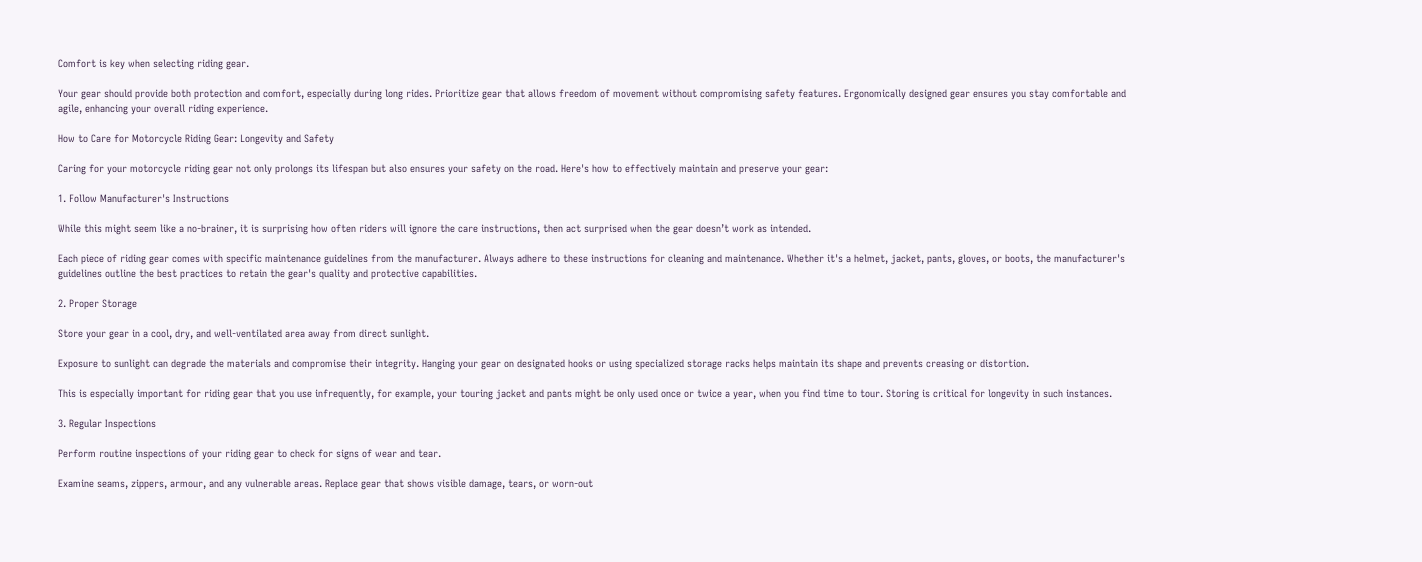Comfort is key when selecting riding gear.

Your gear should provide both protection and comfort, especially during long rides. Prioritize gear that allows freedom of movement without compromising safety features. Ergonomically designed gear ensures you stay comfortable and agile, enhancing your overall riding experience.

How to Care for Motorcycle Riding Gear: Longevity and Safety

Caring for your motorcycle riding gear not only prolongs its lifespan but also ensures your safety on the road. Here's how to effectively maintain and preserve your gear:

1. Follow Manufacturer's Instructions

While this might seem like a no-brainer, it is surprising how often riders will ignore the care instructions, then act surprised when the gear doesn’t work as intended.

Each piece of riding gear comes with specific maintenance guidelines from the manufacturer. Always adhere to these instructions for cleaning and maintenance. Whether it's a helmet, jacket, pants, gloves, or boots, the manufacturer's guidelines outline the best practices to retain the gear's quality and protective capabilities.

2. Proper Storage

Store your gear in a cool, dry, and well-ventilated area away from direct sunlight.

Exposure to sunlight can degrade the materials and compromise their integrity. Hanging your gear on designated hooks or using specialized storage racks helps maintain its shape and prevents creasing or distortion.

This is especially important for riding gear that you use infrequently, for example, your touring jacket and pants might be only used once or twice a year, when you find time to tour. Storing is critical for longevity in such instances.

3. Regular Inspections

Perform routine inspections of your riding gear to check for signs of wear and tear.

Examine seams, zippers, armour, and any vulnerable areas. Replace gear that shows visible damage, tears, or worn-out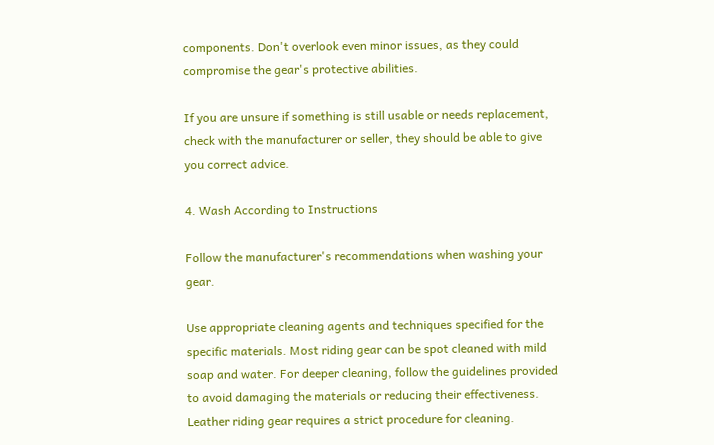components. Don't overlook even minor issues, as they could compromise the gear's protective abilities.

If you are unsure if something is still usable or needs replacement, check with the manufacturer or seller, they should be able to give you correct advice.

4. Wash According to Instructions

Follow the manufacturer's recommendations when washing your gear.

Use appropriate cleaning agents and techniques specified for the specific materials. Most riding gear can be spot cleaned with mild soap and water. For deeper cleaning, follow the guidelines provided to avoid damaging the materials or reducing their effectiveness. Leather riding gear requires a strict procedure for cleaning.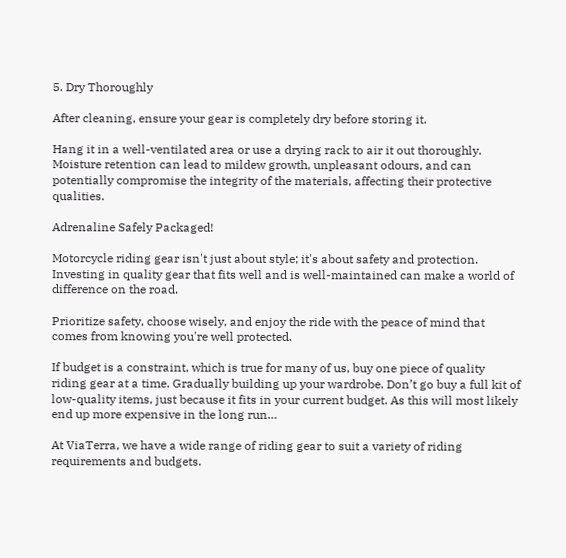5. Dry Thoroughly

After cleaning, ensure your gear is completely dry before storing it.

Hang it in a well-ventilated area or use a drying rack to air it out thoroughly. Moisture retention can lead to mildew growth, unpleasant odours, and can potentially compromise the integrity of the materials, affecting their protective qualities.

Adrenaline Safely Packaged!

Motorcycle riding gear isn't just about style; it's about safety and protection. Investing in quality gear that fits well and is well-maintained can make a world of difference on the road.

Prioritize safety, choose wisely, and enjoy the ride with the peace of mind that comes from knowing you're well protected.

If budget is a constraint, which is true for many of us, buy one piece of quality riding gear at a time. Gradually building up your wardrobe. Don’t go buy a full kit of low-quality items, just because it fits in your current budget. As this will most likely end up more expensive in the long run…

At ViaTerra, we have a wide range of riding gear to suit a variety of riding requirements and budgets.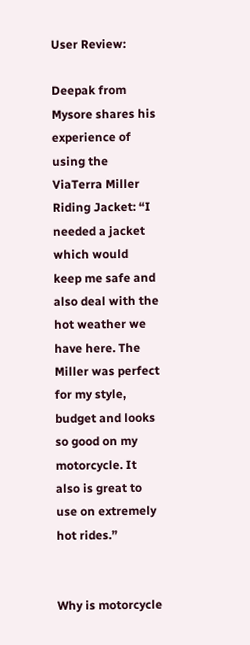User Review:

Deepak from Mysore shares his experience of using the ViaTerra Miller Riding Jacket: “I needed a jacket which would keep me safe and also deal with the hot weather we have here. The Miller was perfect for my style, budget and looks so good on my motorcycle. It also is great to use on extremely hot rides.”


Why is motorcycle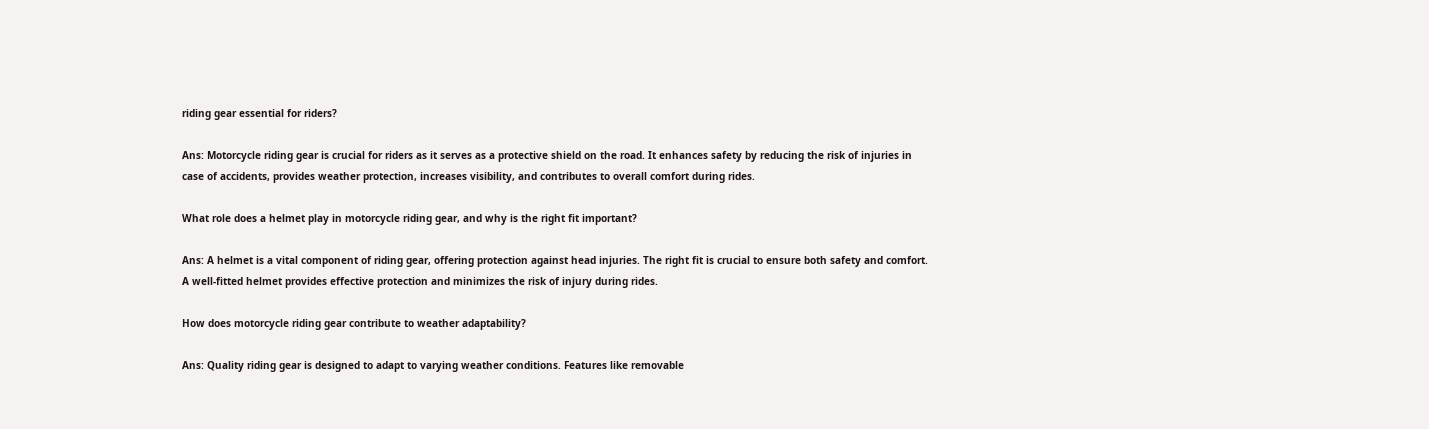riding gear essential for riders?

Ans: Motorcycle riding gear is crucial for riders as it serves as a protective shield on the road. It enhances safety by reducing the risk of injuries in case of accidents, provides weather protection, increases visibility, and contributes to overall comfort during rides.

What role does a helmet play in motorcycle riding gear, and why is the right fit important?

Ans: A helmet is a vital component of riding gear, offering protection against head injuries. The right fit is crucial to ensure both safety and comfort. A well-fitted helmet provides effective protection and minimizes the risk of injury during rides.

How does motorcycle riding gear contribute to weather adaptability?

Ans: Quality riding gear is designed to adapt to varying weather conditions. Features like removable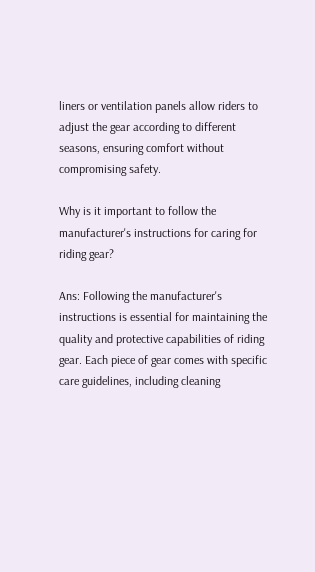liners or ventilation panels allow riders to adjust the gear according to different seasons, ensuring comfort without compromising safety.

Why is it important to follow the manufacturer's instructions for caring for riding gear?

Ans: Following the manufacturer's instructions is essential for maintaining the quality and protective capabilities of riding gear. Each piece of gear comes with specific care guidelines, including cleaning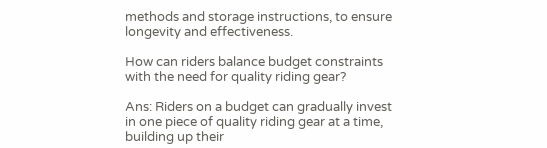methods and storage instructions, to ensure longevity and effectiveness.

How can riders balance budget constraints with the need for quality riding gear?

Ans: Riders on a budget can gradually invest in one piece of quality riding gear at a time, building up their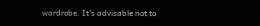wardrobe. It's advisable not to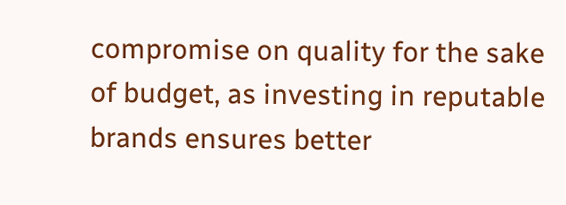compromise on quality for the sake of budget, as investing in reputable brands ensures better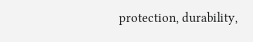protection, durability,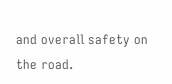and overall safety on the road.